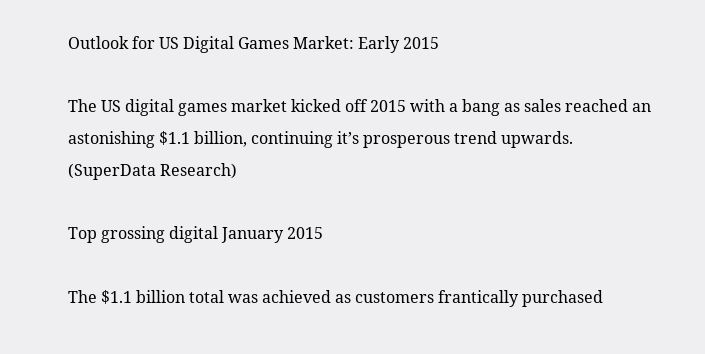Outlook for US Digital Games Market: Early 2015

The US digital games market kicked off 2015 with a bang as sales reached an astonishing $1.1 billion, continuing it’s prosperous trend upwards. (SuperData Research)

Top grossing digital January 2015

The $1.1 billion total was achieved as customers frantically purchased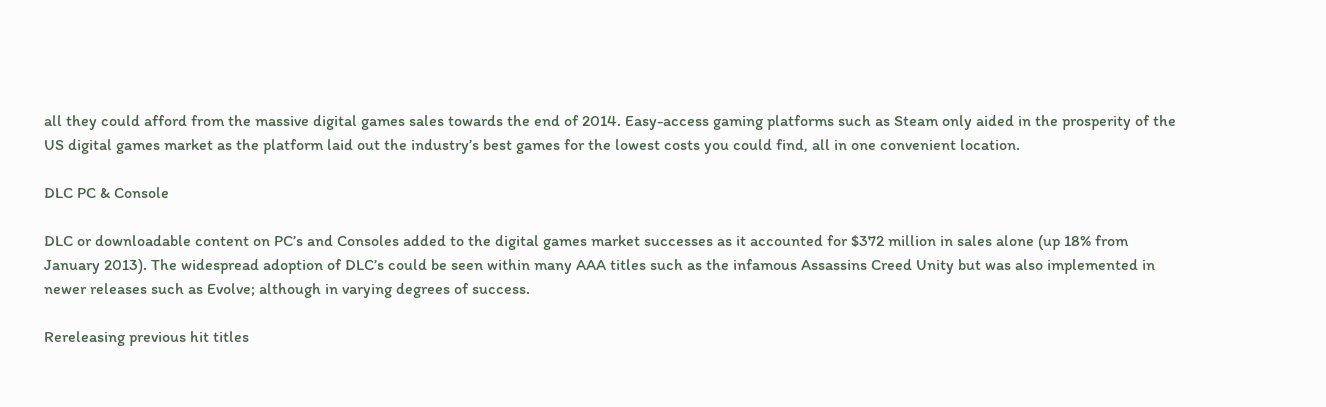all they could afford from the massive digital games sales towards the end of 2014. Easy-access gaming platforms such as Steam only aided in the prosperity of the US digital games market as the platform laid out the industry’s best games for the lowest costs you could find, all in one convenient location.

DLC PC & Console

DLC or downloadable content on PC’s and Consoles added to the digital games market successes as it accounted for $372 million in sales alone (up 18% from January 2013). The widespread adoption of DLC’s could be seen within many AAA titles such as the infamous Assassins Creed Unity but was also implemented in newer releases such as Evolve; although in varying degrees of success.

Rereleasing previous hit titles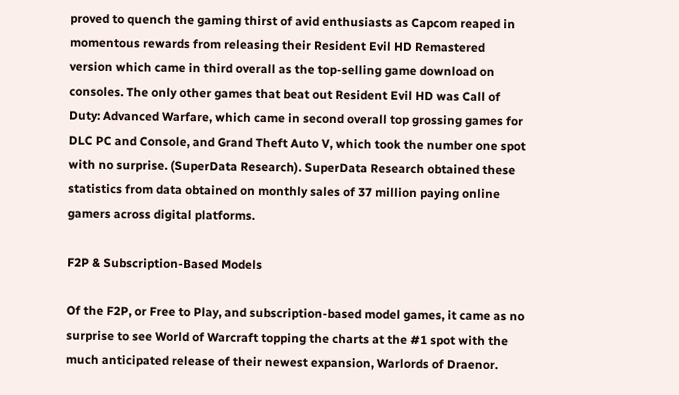proved to quench the gaming thirst of avid enthusiasts as Capcom reaped in momentous rewards from releasing their Resident Evil HD Remastered version which came in third overall as the top-selling game download on consoles. The only other games that beat out Resident Evil HD was Call of Duty: Advanced Warfare, which came in second overall top grossing games for DLC PC and Console, and Grand Theft Auto V, which took the number one spot with no surprise. (SuperData Research). SuperData Research obtained these statistics from data obtained on monthly sales of 37 million paying online gamers across digital platforms.

F2P & Subscription-Based Models

Of the F2P, or Free to Play, and subscription-based model games, it came as no surprise to see World of Warcraft topping the charts at the #1 spot with the much anticipated release of their newest expansion, Warlords of Draenor.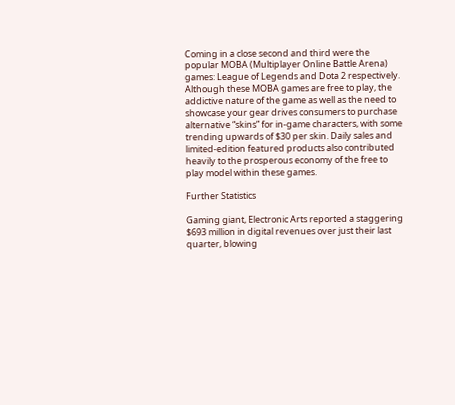Coming in a close second and third were the popular MOBA (Multiplayer Online Battle Arena) games: League of Legends and Dota 2 respectively. Although these MOBA games are free to play, the addictive nature of the game as well as the need to showcase your gear drives consumers to purchase alternative “skins” for in-game characters, with some trending upwards of $30 per skin. Daily sales and limited-edition featured products also contributed heavily to the prosperous economy of the free to play model within these games.

Further Statistics

Gaming giant, Electronic Arts reported a staggering $693 million in digital revenues over just their last quarter, blowing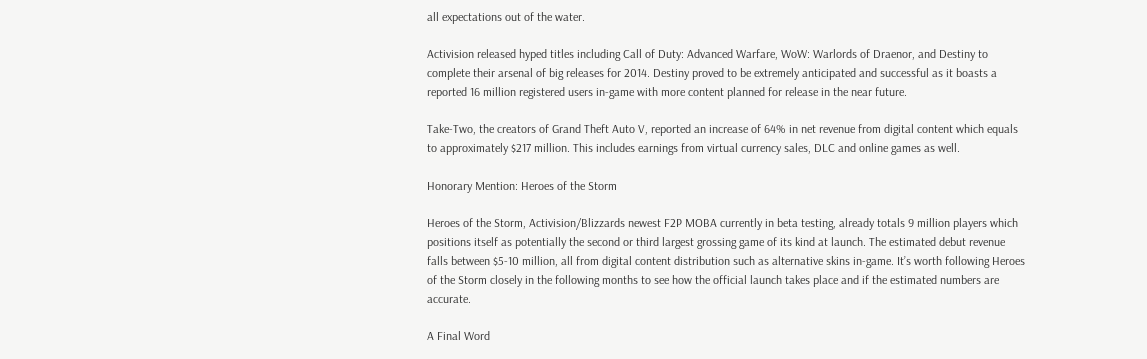all expectations out of the water.

Activision released hyped titles including Call of Duty: Advanced Warfare, WoW: Warlords of Draenor, and Destiny to complete their arsenal of big releases for 2014. Destiny proved to be extremely anticipated and successful as it boasts a reported 16 million registered users in-game with more content planned for release in the near future.

Take-Two, the creators of Grand Theft Auto V, reported an increase of 64% in net revenue from digital content which equals to approximately $217 million. This includes earnings from virtual currency sales, DLC and online games as well.

Honorary Mention: Heroes of the Storm

Heroes of the Storm, Activision/Blizzards newest F2P MOBA currently in beta testing, already totals 9 million players which positions itself as potentially the second or third largest grossing game of its kind at launch. The estimated debut revenue falls between $5-10 million, all from digital content distribution such as alternative skins in-game. It’s worth following Heroes of the Storm closely in the following months to see how the official launch takes place and if the estimated numbers are accurate.

A Final Word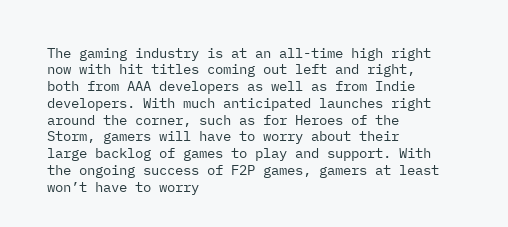The gaming industry is at an all-time high right now with hit titles coming out left and right, both from AAA developers as well as from Indie developers. With much anticipated launches right around the corner, such as for Heroes of the Storm, gamers will have to worry about their large backlog of games to play and support. With the ongoing success of F2P games, gamers at least won’t have to worry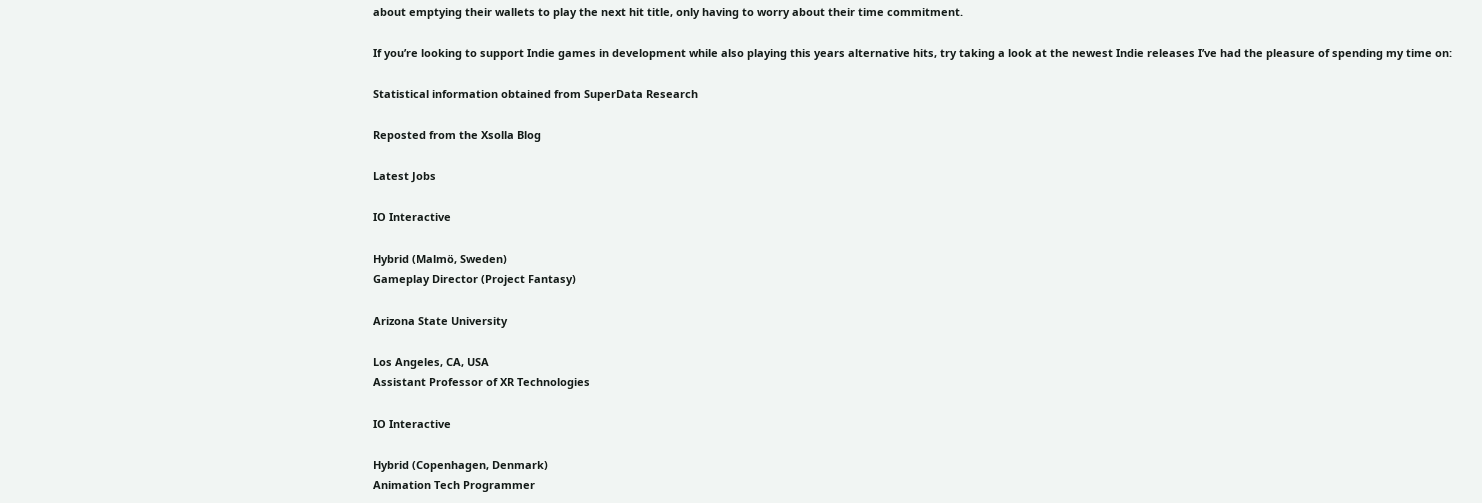about emptying their wallets to play the next hit title, only having to worry about their time commitment.

If you’re looking to support Indie games in development while also playing this years alternative hits, try taking a look at the newest Indie releases I’ve had the pleasure of spending my time on:

Statistical information obtained from SuperData Research

Reposted from the Xsolla Blog

Latest Jobs

IO Interactive

Hybrid (Malmö, Sweden)
Gameplay Director (Project Fantasy)

Arizona State University

Los Angeles, CA, USA
Assistant Professor of XR Technologies

IO Interactive

Hybrid (Copenhagen, Denmark)
Animation Tech Programmer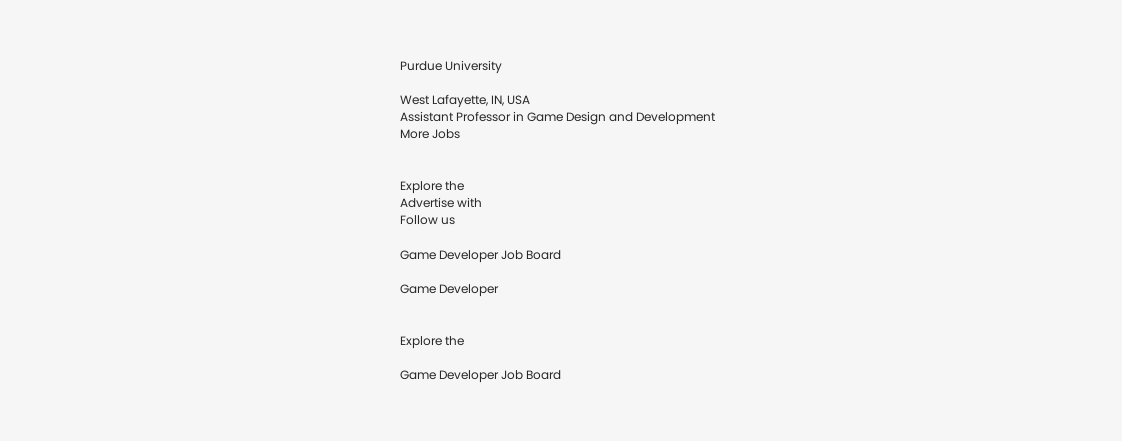Purdue University

West Lafayette, IN, USA
Assistant Professor in Game Design and Development
More Jobs


Explore the
Advertise with
Follow us

Game Developer Job Board

Game Developer


Explore the

Game Developer Job Board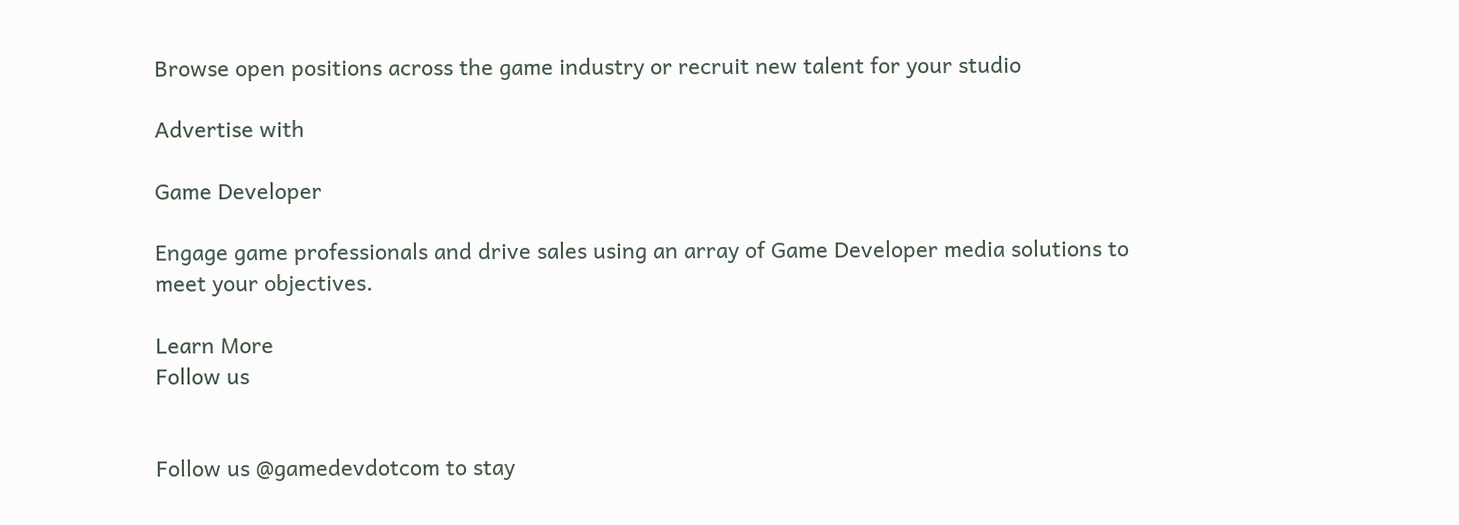Browse open positions across the game industry or recruit new talent for your studio

Advertise with

Game Developer

Engage game professionals and drive sales using an array of Game Developer media solutions to meet your objectives.

Learn More
Follow us


Follow us @gamedevdotcom to stay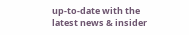up-to-date with the latest news & insider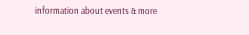information about events & more